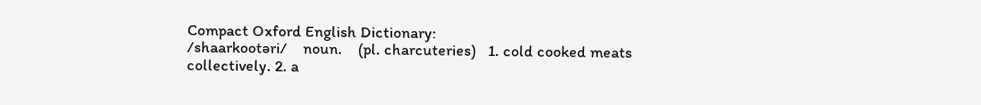Compact Oxford English Dictionary:
/shaarkootəri/    noun.    (pl. charcuteries)   1. cold cooked meats collectively. 2. a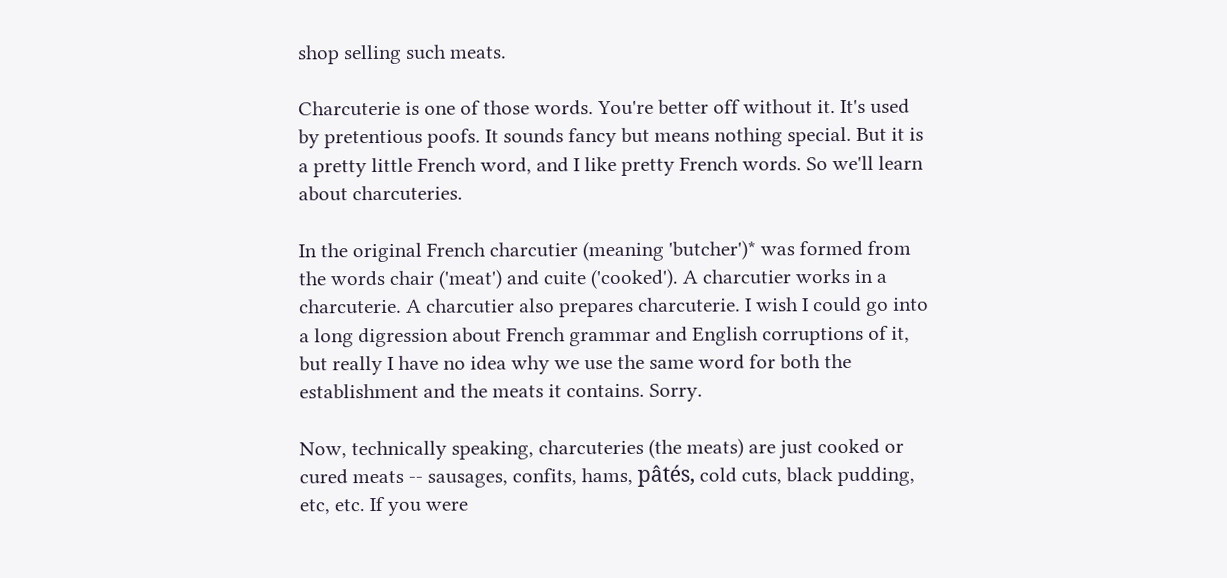shop selling such meats.

Charcuterie is one of those words. You're better off without it. It's used by pretentious poofs. It sounds fancy but means nothing special. But it is a pretty little French word, and I like pretty French words. So we'll learn about charcuteries.

In the original French charcutier (meaning 'butcher')* was formed from the words chair ('meat') and cuite ('cooked'). A charcutier works in a charcuterie. A charcutier also prepares charcuterie. I wish I could go into a long digression about French grammar and English corruptions of it, but really I have no idea why we use the same word for both the establishment and the meats it contains. Sorry.

Now, technically speaking, charcuteries (the meats) are just cooked or cured meats -- sausages, confits, hams, pâtés, cold cuts, black pudding, etc, etc. If you were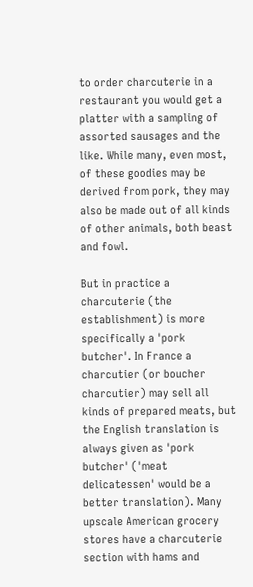to order charcuterie in a restaurant you would get a platter with a sampling of assorted sausages and the like. While many, even most, of these goodies may be derived from pork, they may also be made out of all kinds of other animals, both beast and fowl.

But in practice a charcuterie (the establishment) is more specifically a 'pork butcher'. In France a charcutier (or boucher charcutier) may sell all kinds of prepared meats, but the English translation is always given as 'pork butcher' ('meat delicatessen' would be a better translation). Many upscale American grocery stores have a charcuterie section with hams and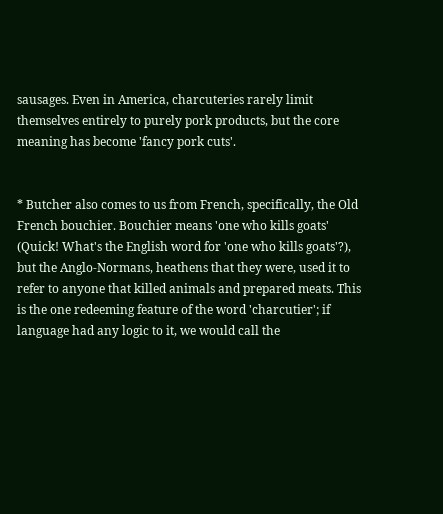sausages. Even in America, charcuteries rarely limit themselves entirely to purely pork products, but the core meaning has become 'fancy pork cuts'.


* Butcher also comes to us from French, specifically, the Old French bouchier. Bouchier means 'one who kills goats' (Quick! What's the English word for 'one who kills goats'?), but the Anglo-Normans, heathens that they were, used it to refer to anyone that killed animals and prepared meats. This is the one redeeming feature of the word 'charcutier'; if language had any logic to it, we would call the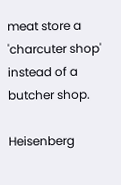meat store a 'charcuter shop' instead of a butcher shop.

Heisenberg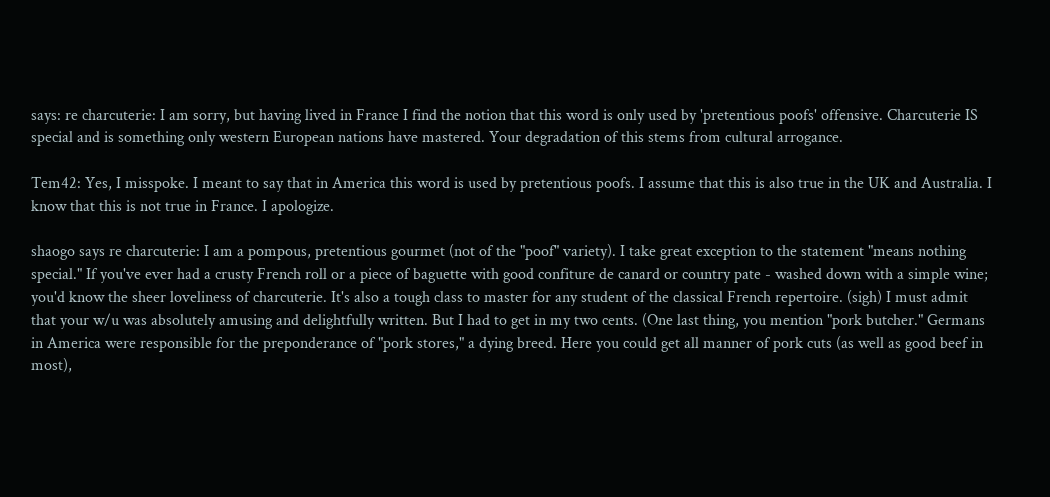says: re charcuterie: I am sorry, but having lived in France I find the notion that this word is only used by 'pretentious poofs' offensive. Charcuterie IS special and is something only western European nations have mastered. Your degradation of this stems from cultural arrogance.

Tem42: Yes, I misspoke. I meant to say that in America this word is used by pretentious poofs. I assume that this is also true in the UK and Australia. I know that this is not true in France. I apologize.

shaogo says re charcuterie: I am a pompous, pretentious gourmet (not of the "poof" variety). I take great exception to the statement "means nothing special." If you've ever had a crusty French roll or a piece of baguette with good confiture de canard or country pate - washed down with a simple wine; you'd know the sheer loveliness of charcuterie. It's also a tough class to master for any student of the classical French repertoire. (sigh) I must admit that your w/u was absolutely amusing and delightfully written. But I had to get in my two cents. (One last thing, you mention "pork butcher." Germans in America were responsible for the preponderance of "pork stores," a dying breed. Here you could get all manner of pork cuts (as well as good beef in most),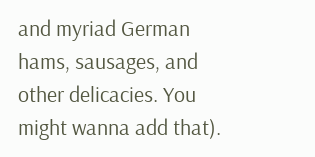and myriad German hams, sausages, and other delicacies. You might wanna add that).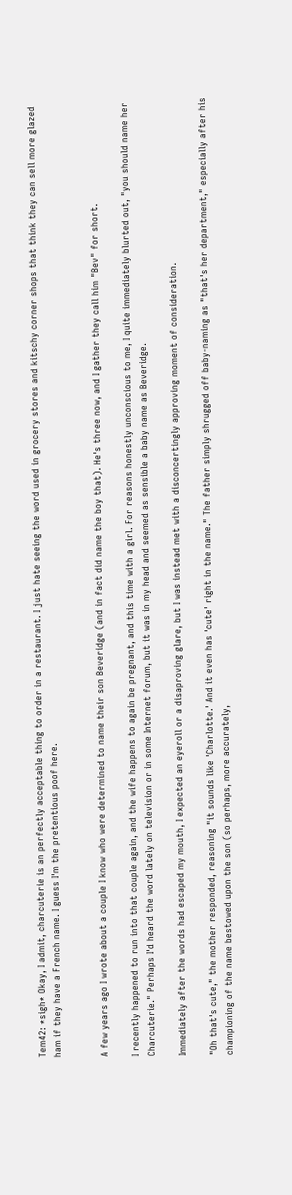Tem42: *sigh* Okay, I admit, charcuterie is an perfectly acceptable thing to order in a restaurant. I just hate seeing the word used in grocery stores and kitschy corner shops that think they can sell more glazed ham if they have a French name. I guess I'm the pretentious poof here.


A few years ago I wrote about a couple I know who were determined to name their son Beveridge (and in fact did name the boy that). He's three now, and I gather they call him "Bev" for short.

I recently happened to run into that couple again, and the wife happens to again be pregnant, and this time with a girl. For reasons honestly unconscious to me, I quite immediately blurted out, "you should name her Charcuterie." Perhaps I'd heard the word lately on television or in some Internet forum, but it was in my head and seemed as sensible a baby name as Beveridge.

Immediately after the words had escaped my mouth, I expected an eyeroll or a disaproving glare, but I was instead met with a disconcertingly approving moment of consideration.

"Oh that's cute," the mother responded, reasoning "it sounds like 'Charlotte.' And it even has 'cute' right in the name." The father simply shrugged off baby-naming as "that's her department," especially after his championing of the name bestowed upon the son (so perhaps, more accurately,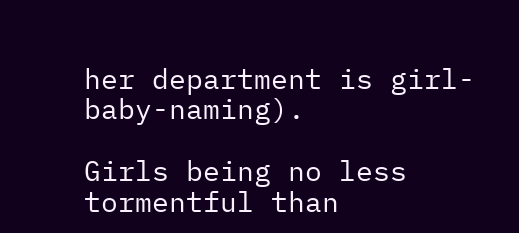her department is girl-baby-naming).

Girls being no less tormentful than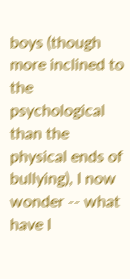boys (though more inclined to the psychological than the physical ends of bullying), I now wonder -- what have I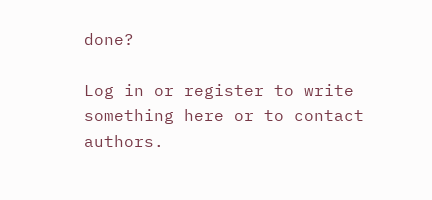done?

Log in or register to write something here or to contact authors.